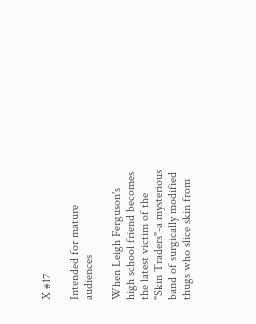X #17

Intended for mature audiences

When Leigh Ferguson's high school friend becomes the latest victim of the "Skin Traders"-a mysterious band of surgically modified thugs who slice skin from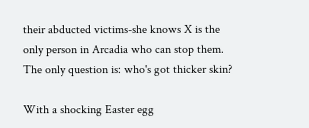their abducted victims-she knows X is the only person in Arcadia who can stop them. The only question is: who's got thicker skin?

With a shocking Easter egg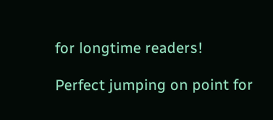for longtime readers!

Perfect jumping on point for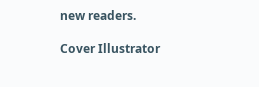new readers.

Cover Illustrator